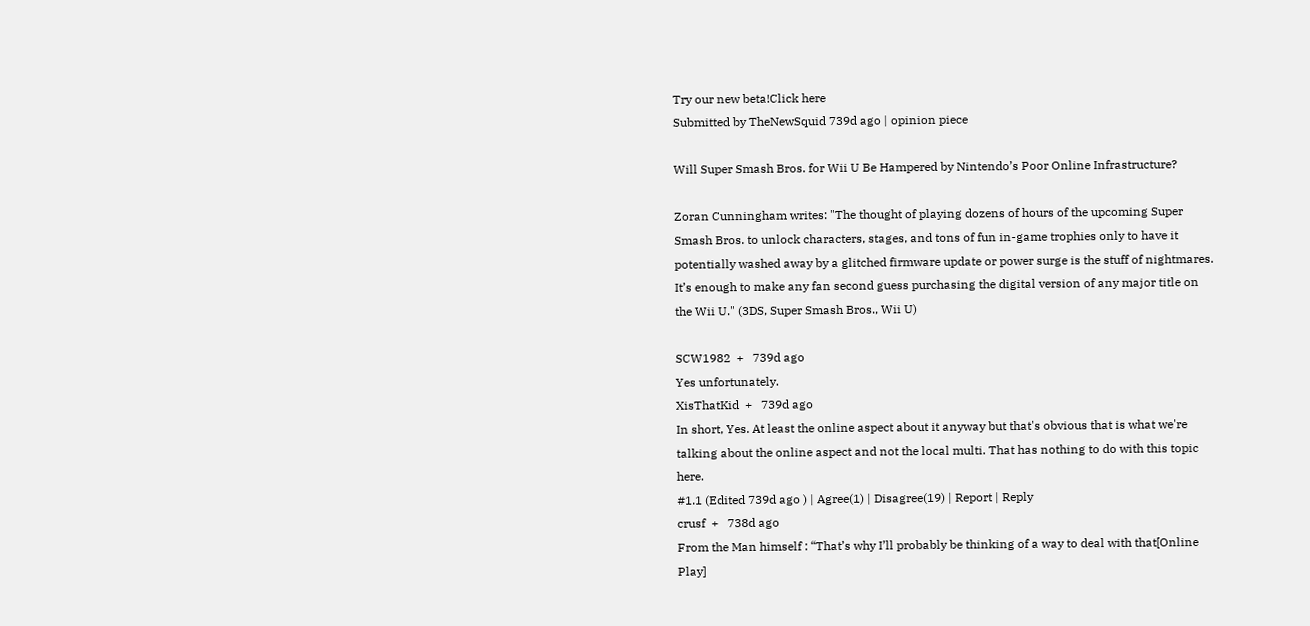Try our new beta!Click here
Submitted by TheNewSquid 739d ago | opinion piece

Will Super Smash Bros. for Wii U Be Hampered by Nintendo’s Poor Online Infrastructure?

Zoran Cunningham writes: "The thought of playing dozens of hours of the upcoming Super Smash Bros. to unlock characters, stages, and tons of fun in-game trophies only to have it potentially washed away by a glitched firmware update or power surge is the stuff of nightmares. It’s enough to make any fan second guess purchasing the digital version of any major title on the Wii U." (3DS, Super Smash Bros., Wii U)

SCW1982  +   739d ago
Yes unfortunately.
XisThatKid  +   739d ago
In short, Yes. At least the online aspect about it anyway but that's obvious that is what we're talking about the online aspect and not the local multi. That has nothing to do with this topic here.
#1.1 (Edited 739d ago ) | Agree(1) | Disagree(19) | Report | Reply
crusf  +   738d ago
From the Man himself : “That’s why I’ll probably be thinking of a way to deal with that[Online Play]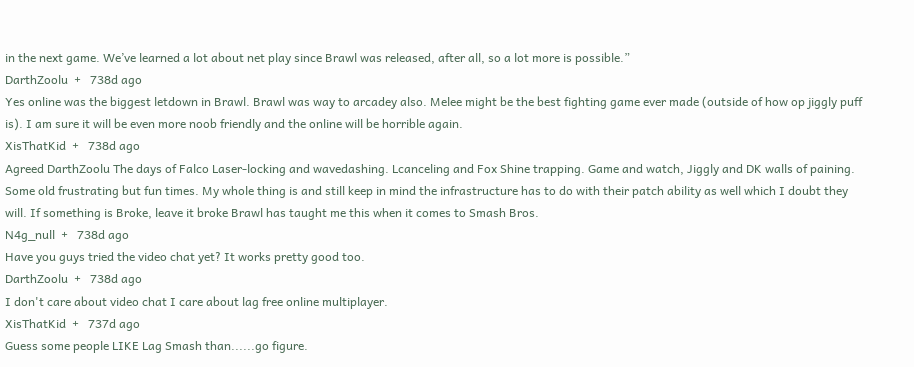in the next game. We’ve learned a lot about net play since Brawl was released, after all, so a lot more is possible.”
DarthZoolu  +   738d ago
Yes online was the biggest letdown in Brawl. Brawl was way to arcadey also. Melee might be the best fighting game ever made (outside of how op jiggly puff is). I am sure it will be even more noob friendly and the online will be horrible again.
XisThatKid  +   738d ago
Agreed DarthZoolu The days of Falco Laser-locking and wavedashing. Lcanceling and Fox Shine trapping. Game and watch, Jiggly and DK walls of paining. Some old frustrating but fun times. My whole thing is and still keep in mind the infrastructure has to do with their patch ability as well which I doubt they will. If something is Broke, leave it broke Brawl has taught me this when it comes to Smash Bros.
N4g_null  +   738d ago
Have you guys tried the video chat yet? It works pretty good too.
DarthZoolu  +   738d ago
I don't care about video chat I care about lag free online multiplayer.
XisThatKid  +   737d ago
Guess some people LIKE Lag Smash than......go figure.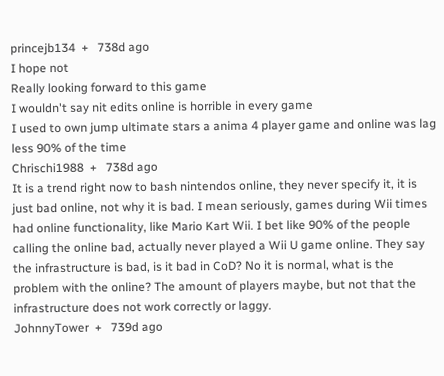princejb134  +   738d ago
I hope not
Really looking forward to this game
I wouldn't say nit edits online is horrible in every game
I used to own jump ultimate stars a anima 4 player game and online was lag less 90% of the time
Chrischi1988  +   738d ago
It is a trend right now to bash nintendos online, they never specify it, it is just bad online, not why it is bad. I mean seriously, games during Wii times had online functionality, like Mario Kart Wii. I bet like 90% of the people calling the online bad, actually never played a Wii U game online. They say the infrastructure is bad, is it bad in CoD? No it is normal, what is the problem with the online? The amount of players maybe, but not that the infrastructure does not work correctly or laggy.
JohnnyTower  +   739d ago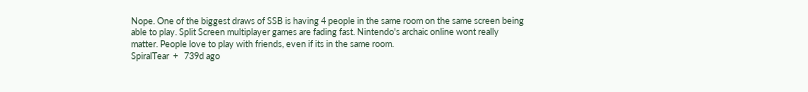Nope. One of the biggest draws of SSB is having 4 people in the same room on the same screen being able to play. Split Screen multiplayer games are fading fast. Nintendo's archaic online wont really matter. People love to play with friends, even if its in the same room.
SpiralTear  +   739d ago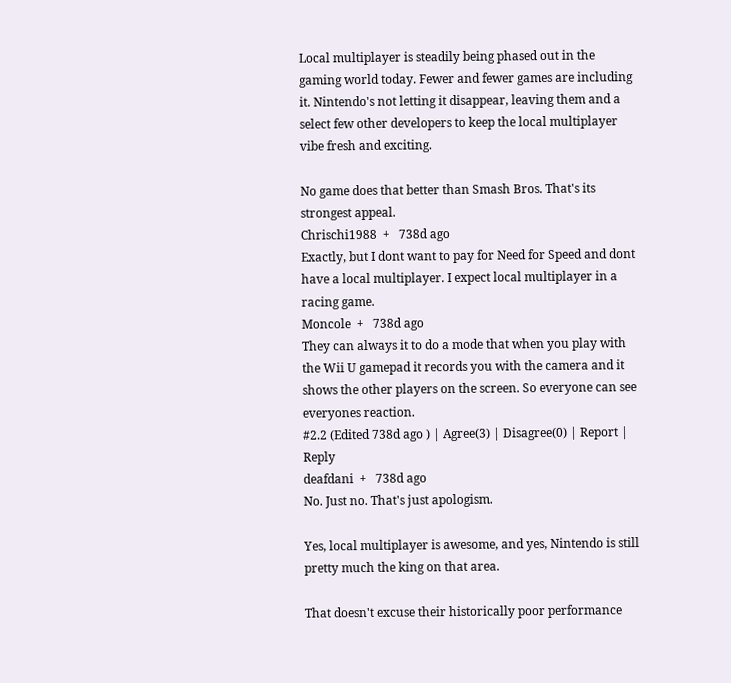Local multiplayer is steadily being phased out in the gaming world today. Fewer and fewer games are including it. Nintendo's not letting it disappear, leaving them and a select few other developers to keep the local multiplayer vibe fresh and exciting.

No game does that better than Smash Bros. That's its strongest appeal.
Chrischi1988  +   738d ago
Exactly, but I dont want to pay for Need for Speed and dont have a local multiplayer. I expect local multiplayer in a racing game.
Moncole  +   738d ago
They can always it to do a mode that when you play with the Wii U gamepad it records you with the camera and it shows the other players on the screen. So everyone can see everyones reaction.
#2.2 (Edited 738d ago ) | Agree(3) | Disagree(0) | Report | Reply
deafdani  +   738d ago
No. Just no. That's just apologism.

Yes, local multiplayer is awesome, and yes, Nintendo is still pretty much the king on that area.

That doesn't excuse their historically poor performance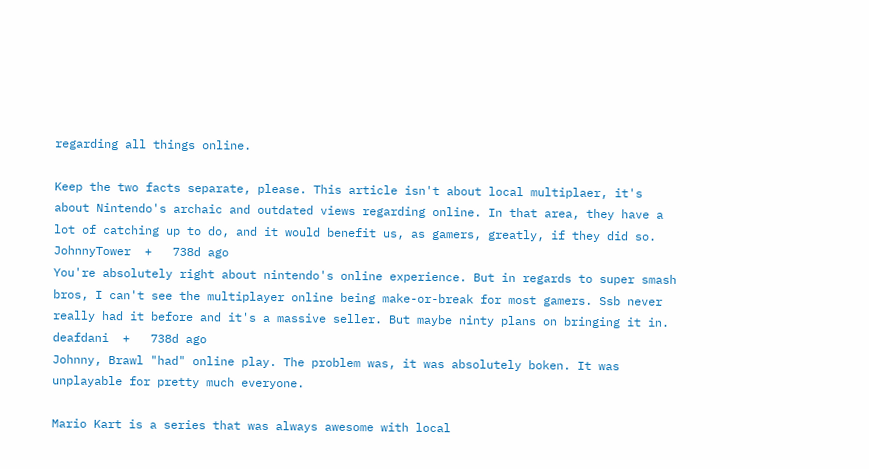regarding all things online.

Keep the two facts separate, please. This article isn't about local multiplaer, it's about Nintendo's archaic and outdated views regarding online. In that area, they have a lot of catching up to do, and it would benefit us, as gamers, greatly, if they did so.
JohnnyTower  +   738d ago
You're absolutely right about nintendo's online experience. But in regards to super smash bros, I can't see the multiplayer online being make-or-break for most gamers. Ssb never really had it before and it's a massive seller. But maybe ninty plans on bringing it in.
deafdani  +   738d ago
Johnny, Brawl "had" online play. The problem was, it was absolutely boken. It was unplayable for pretty much everyone.

Mario Kart is a series that was always awesome with local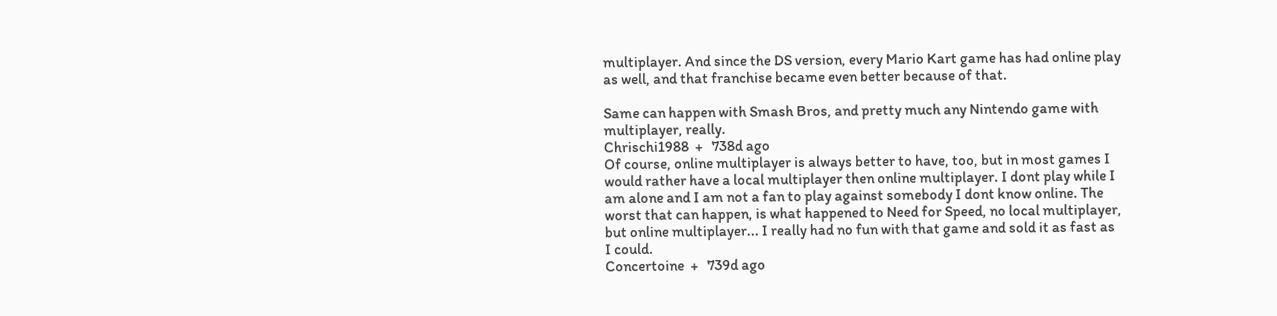multiplayer. And since the DS version, every Mario Kart game has had online play as well, and that franchise became even better because of that.

Same can happen with Smash Bros, and pretty much any Nintendo game with multiplayer, really.
Chrischi1988  +   738d ago
Of course, online multiplayer is always better to have, too, but in most games I would rather have a local multiplayer then online multiplayer. I dont play while I am alone and I am not a fan to play against somebody I dont know online. The worst that can happen, is what happened to Need for Speed, no local multiplayer, but online multiplayer... I really had no fun with that game and sold it as fast as I could.
Concertoine  +   739d ago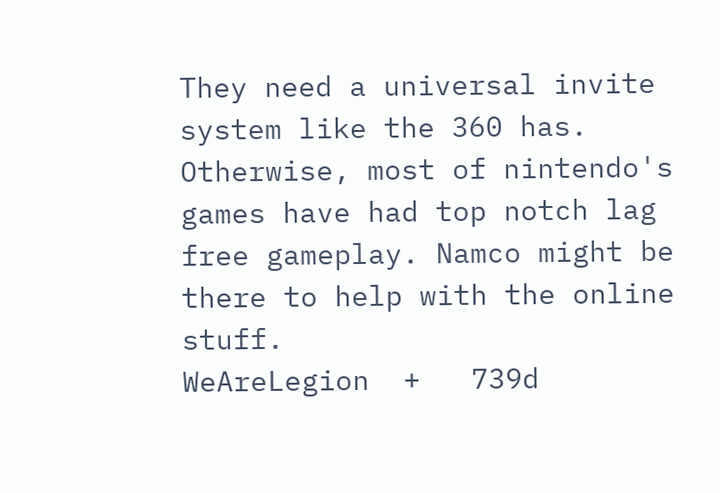They need a universal invite system like the 360 has. Otherwise, most of nintendo's games have had top notch lag free gameplay. Namco might be there to help with the online stuff.
WeAreLegion  +   739d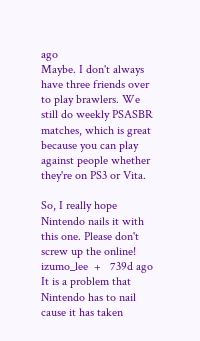ago
Maybe. I don't always have three friends over to play brawlers. We still do weekly PSASBR matches, which is great because you can play against people whether they're on PS3 or Vita.

So, I really hope Nintendo nails it with this one. Please don't screw up the online!
izumo_lee  +   739d ago
It is a problem that Nintendo has to nail cause it has taken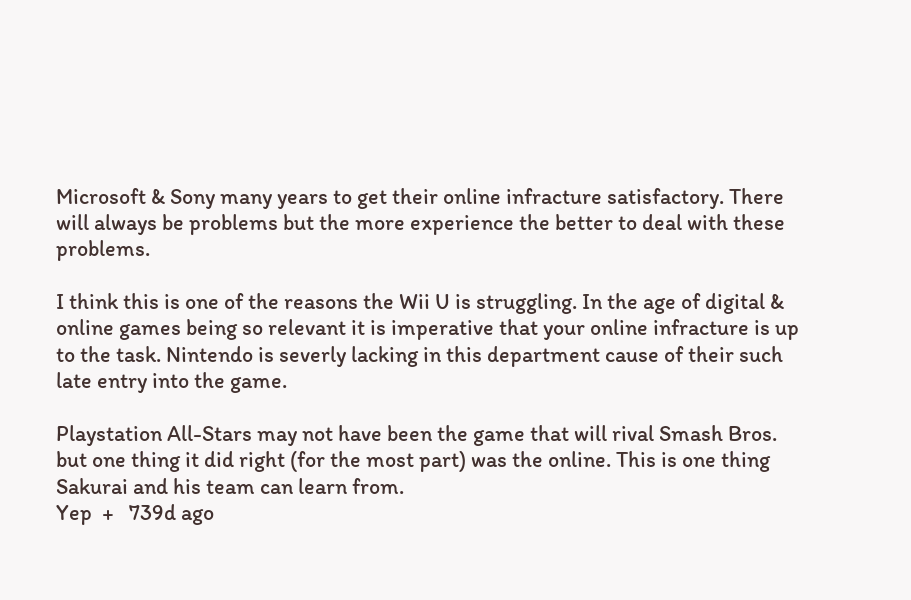Microsoft & Sony many years to get their online infracture satisfactory. There will always be problems but the more experience the better to deal with these problems.

I think this is one of the reasons the Wii U is struggling. In the age of digital & online games being so relevant it is imperative that your online infracture is up to the task. Nintendo is severly lacking in this department cause of their such late entry into the game.

Playstation All-Stars may not have been the game that will rival Smash Bros. but one thing it did right (for the most part) was the online. This is one thing Sakurai and his team can learn from.
Yep  +   739d ago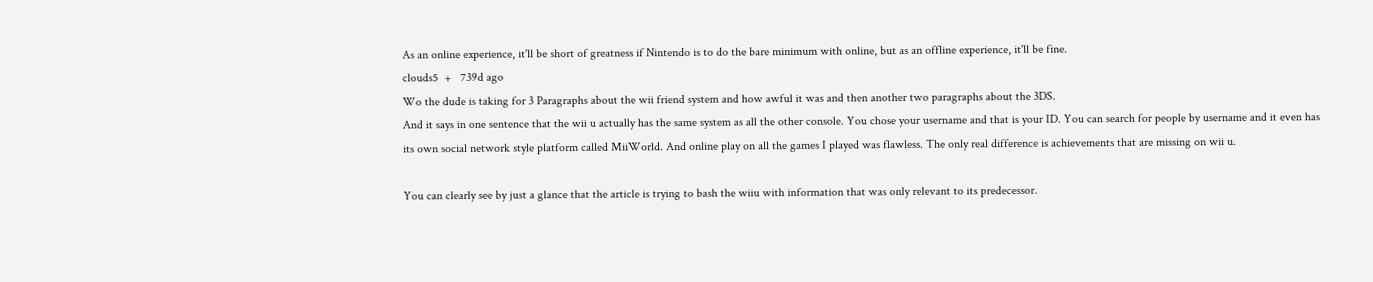As an online experience, it'll be short of greatness if Nintendo is to do the bare minimum with online, but as an offline experience, it'll be fine.
clouds5  +   739d ago
Wo the dude is taking for 3 Paragraphs about the wii friend system and how awful it was and then another two paragraphs about the 3DS.
And it says in one sentence that the wii u actually has the same system as all the other console. You chose your username and that is your ID. You can search for people by username and it even has its own social network style platform called MiiWorld. And online play on all the games I played was flawless. The only real difference is achievements that are missing on wii u.

You can clearly see by just a glance that the article is trying to bash the wiiu with information that was only relevant to its predecessor.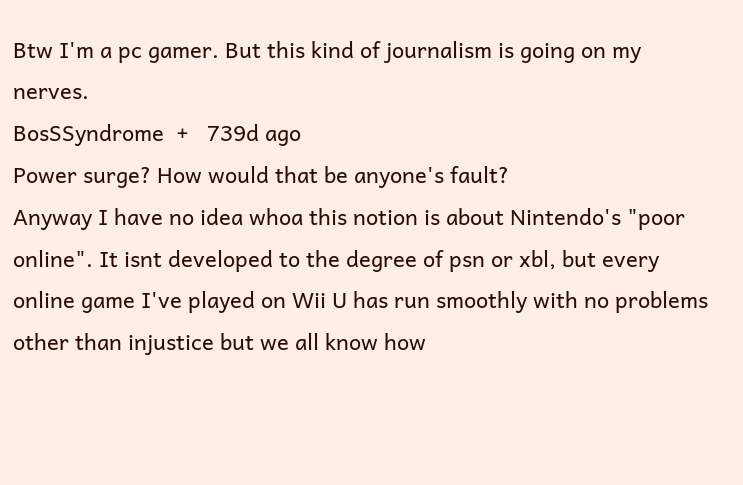Btw I'm a pc gamer. But this kind of journalism is going on my nerves.
BosSSyndrome  +   739d ago
Power surge? How would that be anyone's fault?
Anyway I have no idea whoa this notion is about Nintendo's "poor online". It isnt developed to the degree of psn or xbl, but every online game I've played on Wii U has run smoothly with no problems other than injustice but we all know how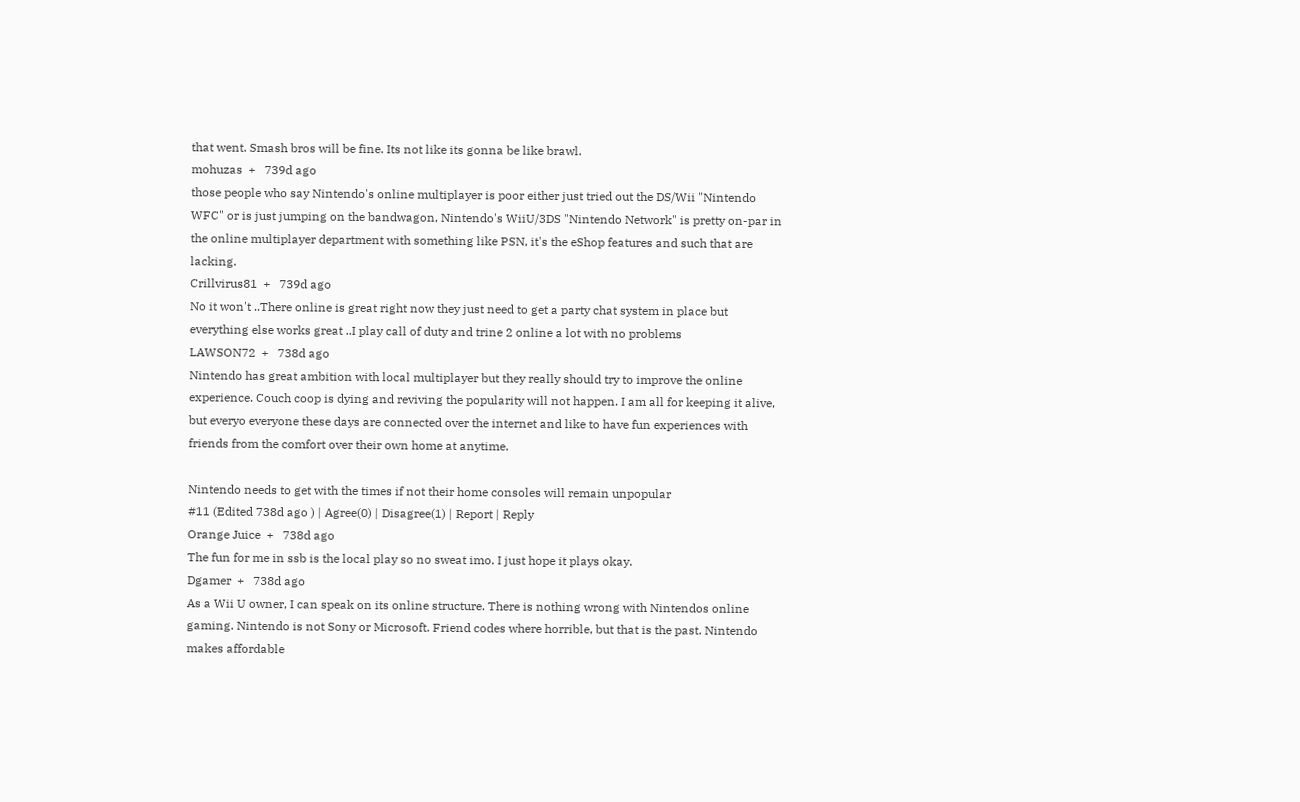that went. Smash bros will be fine. Its not like its gonna be like brawl.
mohuzas  +   739d ago
those people who say Nintendo's online multiplayer is poor either just tried out the DS/Wii "Nintendo WFC" or is just jumping on the bandwagon, Nintendo's WiiU/3DS "Nintendo Network" is pretty on-par in the online multiplayer department with something like PSN, it's the eShop features and such that are lacking.
Crillvirus81  +   739d ago
No it won't ..There online is great right now they just need to get a party chat system in place but everything else works great ..I play call of duty and trine 2 online a lot with no problems
LAWSON72  +   738d ago
Nintendo has great ambition with local multiplayer but they really should try to improve the online experience. Couch coop is dying and reviving the popularity will not happen. I am all for keeping it alive, but everyo everyone these days are connected over the internet and like to have fun experiences with friends from the comfort over their own home at anytime.

Nintendo needs to get with the times if not their home consoles will remain unpopular
#11 (Edited 738d ago ) | Agree(0) | Disagree(1) | Report | Reply
Orange Juice  +   738d ago
The fun for me in ssb is the local play so no sweat imo. I just hope it plays okay.
Dgamer  +   738d ago
As a Wii U owner, I can speak on its online structure. There is nothing wrong with Nintendos online gaming. Nintendo is not Sony or Microsoft. Friend codes where horrible, but that is the past. Nintendo makes affordable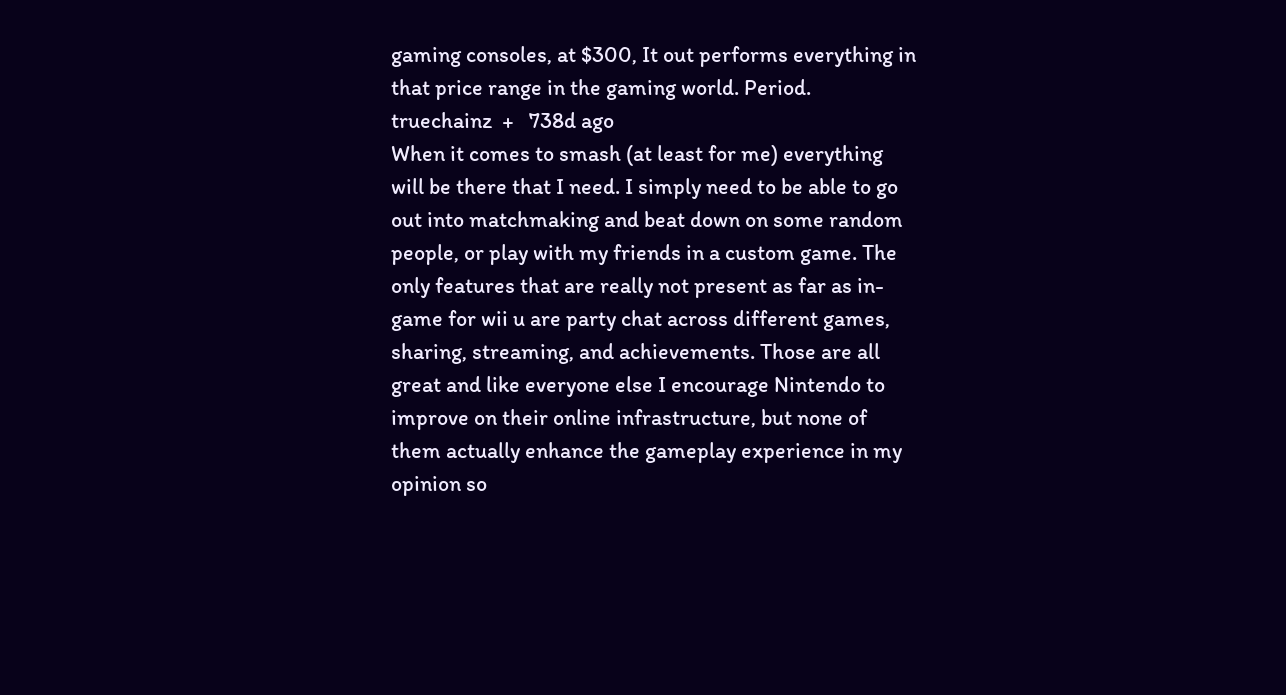gaming consoles, at $300, It out performs everything in that price range in the gaming world. Period.
truechainz  +   738d ago
When it comes to smash (at least for me) everything will be there that I need. I simply need to be able to go out into matchmaking and beat down on some random people, or play with my friends in a custom game. The only features that are really not present as far as in-game for wii u are party chat across different games, sharing, streaming, and achievements. Those are all great and like everyone else I encourage Nintendo to improve on their online infrastructure, but none of them actually enhance the gameplay experience in my opinion so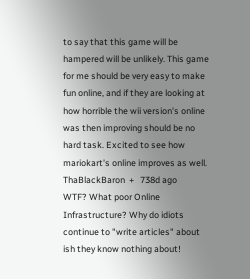to say that this game will be hampered will be unlikely. This game for me should be very easy to make fun online, and if they are looking at how horrible the wii version's online was then improving should be no hard task. Excited to see how mariokart's online improves as well.
ThaBlackBaron  +   738d ago
WTF? What poor Online Infrastructure? Why do idiots continue to "write articles" about ish they know nothing about!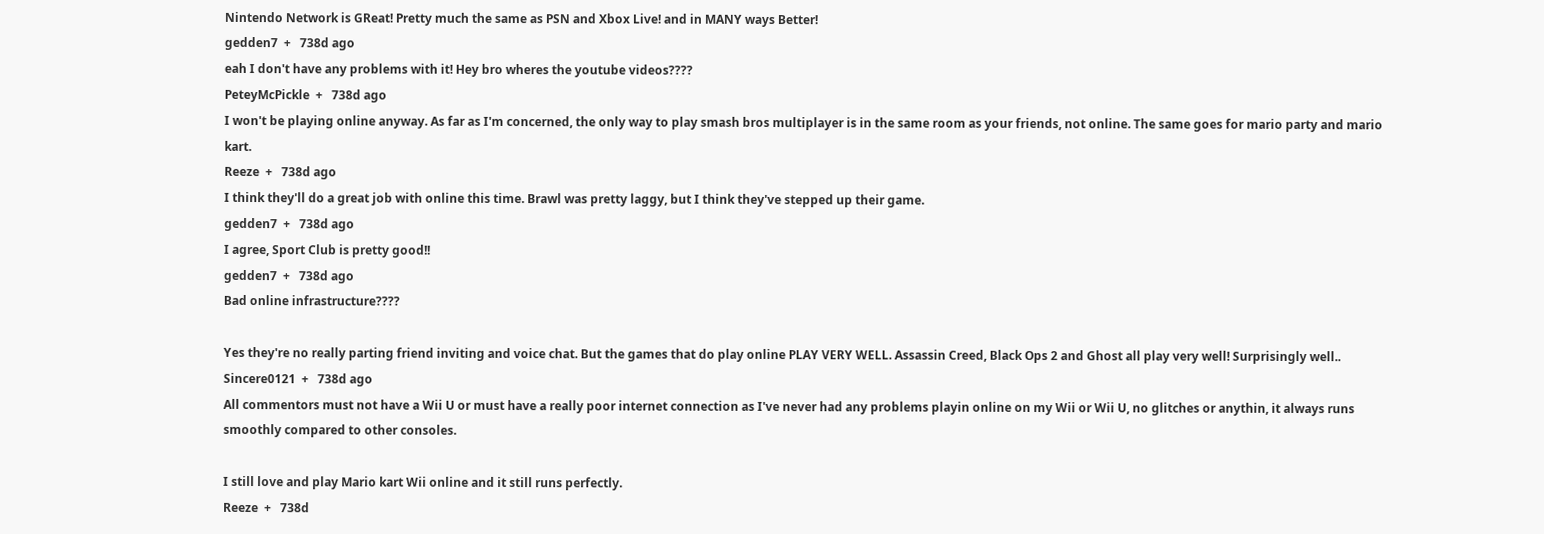Nintendo Network is GReat! Pretty much the same as PSN and Xbox Live! and in MANY ways Better!
gedden7  +   738d ago
eah I don't have any problems with it! Hey bro wheres the youtube videos????
PeteyMcPickle  +   738d ago
I won't be playing online anyway. As far as I'm concerned, the only way to play smash bros multiplayer is in the same room as your friends, not online. The same goes for mario party and mario kart.
Reeze  +   738d ago
I think they'll do a great job with online this time. Brawl was pretty laggy, but I think they've stepped up their game.
gedden7  +   738d ago
I agree, Sport Club is pretty good!!
gedden7  +   738d ago
Bad online infrastructure????

Yes they're no really parting friend inviting and voice chat. But the games that do play online PLAY VERY WELL. Assassin Creed, Black Ops 2 and Ghost all play very well! Surprisingly well..
Sincere0121  +   738d ago
All commentors must not have a Wii U or must have a really poor internet connection as I've never had any problems playin online on my Wii or Wii U, no glitches or anythin, it always runs smoothly compared to other consoles.

I still love and play Mario kart Wii online and it still runs perfectly.
Reeze  +   738d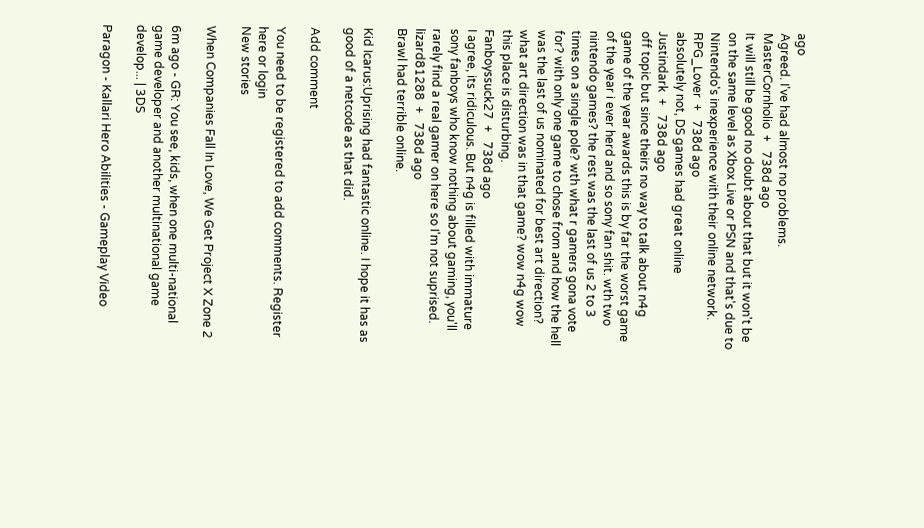ago
Agreed. I've had almost no problems.
MasterCornholio  +   738d ago
It will still be good no doubt about that but it won't be on the same level as Xbox Live or PSN and that's due to Nintendo's inexperience with their online network.
RPG_Lover  +   738d ago
absolutely not, DS games had great online
Justindark  +   738d ago
off topic but since theirs no way to talk about n4g game of the year awards this is by far the worst game of the year i ever herd and so sony fan shit. wth two nintendo games? the rest was the last of us 2 to 3 times on a single pole? wth what r gamers gona vote for? with only one game to chose from and how the hell was the last of us nominated for best art direction? what art direction was in that game? wow n4g wow this place is disturbing.
Fanboyssuck27  +   738d ago
I agree, its ridiculous. But n4g is filled with immature sony fanboys who know nothing about gaming, you'll rarely find a real gamer on here so I'm not suprised.
lizard81288  +   738d ago
Brawl had terrible online.

Kid Icarus:Uprising had fantastic online. I hope it has as good of a netcode as that did.

Add comment

You need to be registered to add comments. Register here or login
New stories

When Companies Fall In Love, We Get Project X Zone 2

6m ago - GR: You see, kids, when one multi-national game developer and another multinational game develop... | 3DS

Paragon - Kallari Hero Abilities - Gameplay Video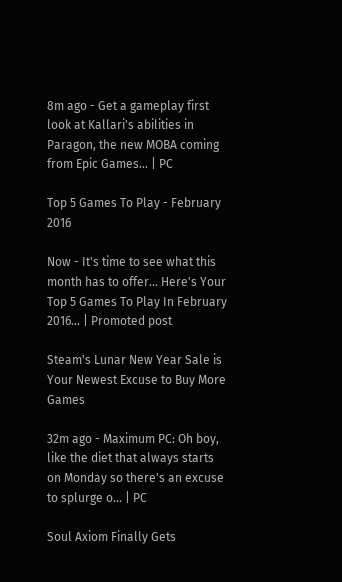8m ago - Get a gameplay first look at Kallari's abilities in Paragon, the new MOBA coming from Epic Games... | PC

Top 5 Games To Play - February 2016

Now - It's time to see what this month has to offer... Here's Your Top 5 Games To Play In February 2016... | Promoted post

Steam's Lunar New Year Sale is Your Newest Excuse to Buy More Games

32m ago - Maximum PC: Oh boy, like the diet that always starts on Monday so there's an excuse to splurge o... | PC

Soul Axiom Finally Gets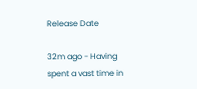Release Date

32m ago - Having spent a vast time in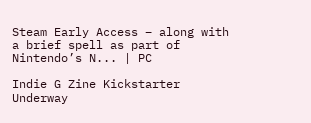Steam Early Access – along with a brief spell as part of Nintendo’s N... | PC

Indie G Zine Kickstarter Underway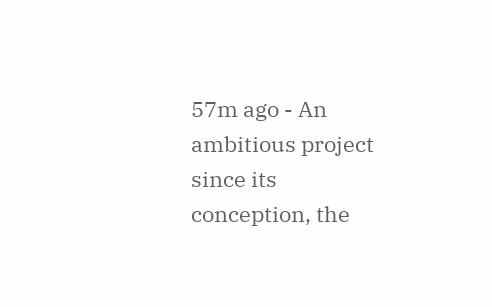57m ago - An ambitious project since its conception, the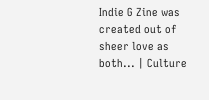Indie G Zine was created out of sheer love as both... | Culture